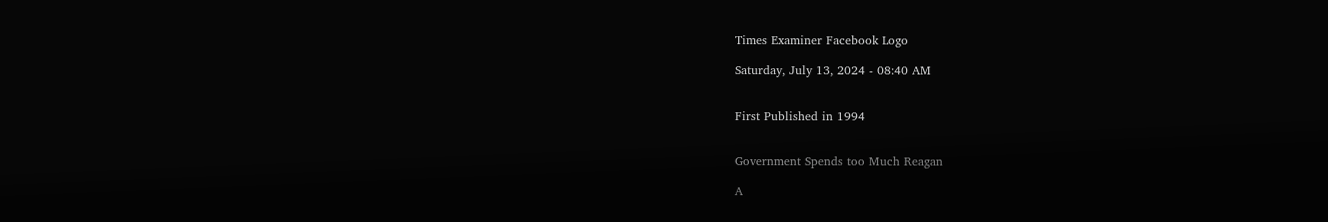Times Examiner Facebook Logo

Saturday, July 13, 2024 - 08:40 AM


First Published in 1994


Government Spends too Much Reagan

A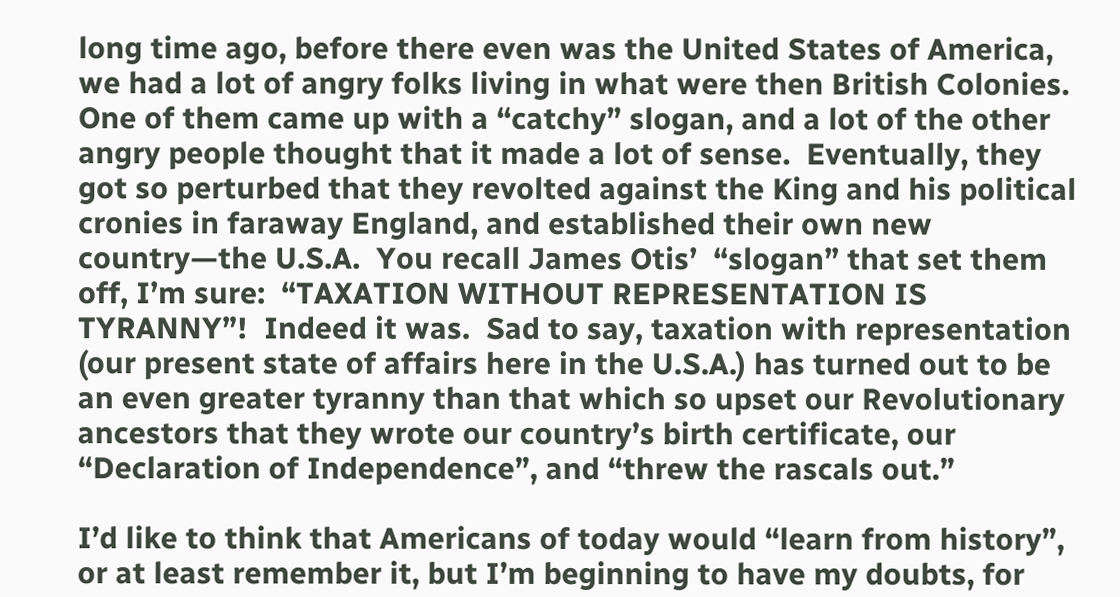long time ago, before there even was the United States of America, we had a lot of angry folks living in what were then British Colonies.  One of them came up with a “catchy” slogan, and a lot of the other angry people thought that it made a lot of sense.  Eventually, they got so perturbed that they revolted against the King and his political cronies in faraway England, and established their own new country—the U.S.A.  You recall James Otis’  “slogan” that set them off, I’m sure:  “TAXATION WITHOUT REPRESENTATION IS TYRANNY”!  Indeed it was.  Sad to say, taxation with representation (our present state of affairs here in the U.S.A.) has turned out to be an even greater tyranny than that which so upset our Revolutionary ancestors that they wrote our country’s birth certificate, our “Declaration of Independence”, and “threw the rascals out.”

I’d like to think that Americans of today would “learn from history”, or at least remember it, but I’m beginning to have my doubts, for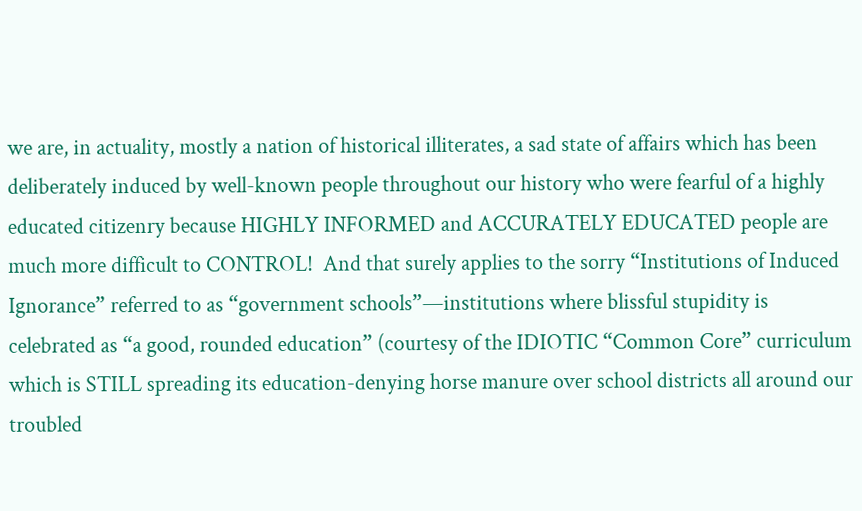we are, in actuality, mostly a nation of historical illiterates, a sad state of affairs which has been deliberately induced by well-known people throughout our history who were fearful of a highly educated citizenry because HIGHLY INFORMED and ACCURATELY EDUCATED people are much more difficult to CONTROL!  And that surely applies to the sorry “Institutions of Induced Ignorance” referred to as “government schools”—institutions where blissful stupidity is celebrated as “a good, rounded education” (courtesy of the IDIOTIC “Common Core” curriculum which is STILL spreading its education-denying horse manure over school districts all around our troubled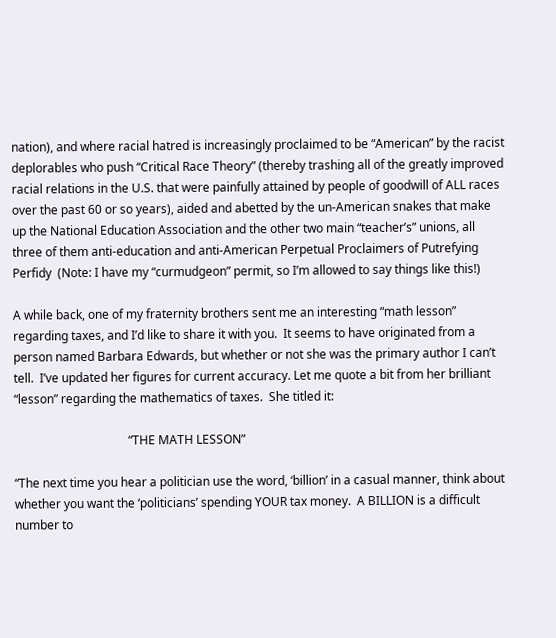nation), and where racial hatred is increasingly proclaimed to be “American” by the racist deplorables who push “Critical Race Theory” (thereby trashing all of the greatly improved racial relations in the U.S. that were painfully attained by people of goodwill of ALL races over the past 60 or so years), aided and abetted by the un-American snakes that make up the National Education Association and the other two main “teacher’s” unions, all three of them anti-education and anti-American Perpetual Proclaimers of Putrefying Perfidy  (Note: I have my “curmudgeon” permit, so I’m allowed to say things like this!)

A while back, one of my fraternity brothers sent me an interesting “math lesson” regarding taxes, and I’d like to share it with you.  It seems to have originated from a person named Barbara Edwards, but whether or not she was the primary author I can’t tell.  I’ve updated her figures for current accuracy. Let me quote a bit from her brilliant “lesson” regarding the mathematics of taxes.  She titled it:

                                      “THE MATH LESSON”

“The next time you hear a politician use the word, ‘billion’ in a casual manner, think about whether you want the ‘politicians’ spending YOUR tax money.  A BILLION is a difficult number to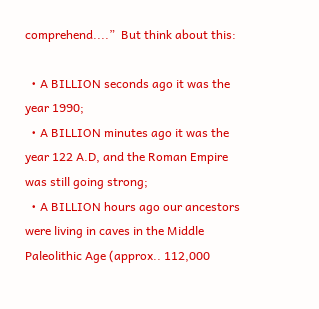comprehend....”  But think about this:

  • A BILLION seconds ago it was the year 1990;
  • A BILLION minutes ago it was the year 122 A.D, and the Roman Empire was still going strong;
  • A BILLION hours ago our ancestors were living in caves in the Middle Paleolithic Age (approx.. 112,000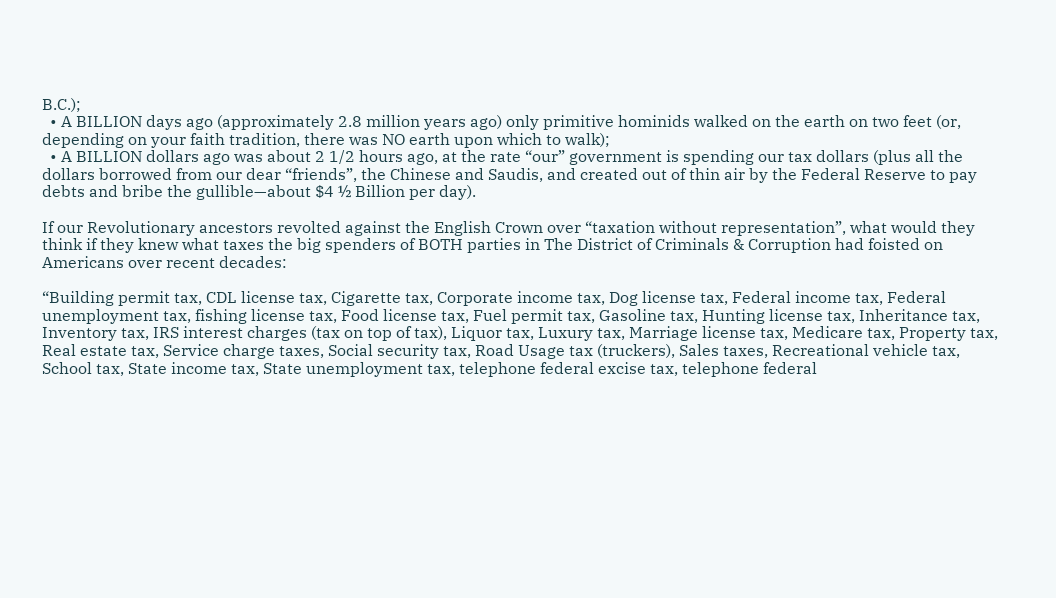B.C.);
  • A BILLION days ago (approximately 2.8 million years ago) only primitive hominids walked on the earth on two feet (or, depending on your faith tradition, there was NO earth upon which to walk);
  • A BILLION dollars ago was about 2 1/2 hours ago, at the rate “our” government is spending our tax dollars (plus all the dollars borrowed from our dear “friends”, the Chinese and Saudis, and created out of thin air by the Federal Reserve to pay debts and bribe the gullible—about $4 ½ Billion per day).

If our Revolutionary ancestors revolted against the English Crown over “taxation without representation”, what would they think if they knew what taxes the big spenders of BOTH parties in The District of Criminals & Corruption had foisted on Americans over recent decades:

“Building permit tax, CDL license tax, Cigarette tax, Corporate income tax, Dog license tax, Federal income tax, Federal unemployment tax, fishing license tax, Food license tax, Fuel permit tax, Gasoline tax, Hunting license tax, Inheritance tax, Inventory tax, IRS interest charges (tax on top of tax), Liquor tax, Luxury tax, Marriage license tax, Medicare tax, Property tax, Real estate tax, Service charge taxes, Social security tax, Road Usage tax (truckers), Sales taxes, Recreational vehicle tax, School tax, State income tax, State unemployment tax, telephone federal excise tax, telephone federal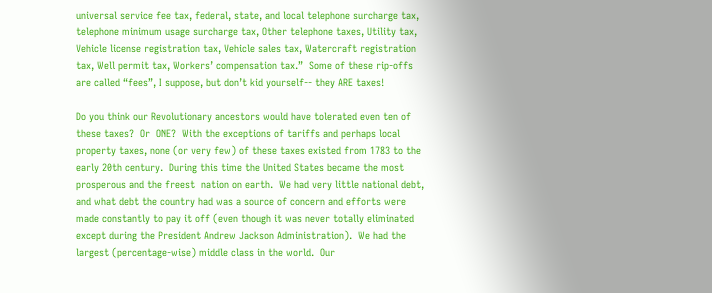universal service fee tax, federal, state, and local telephone surcharge tax, telephone minimum usage surcharge tax, Other telephone taxes, Utility tax, Vehicle license registration tax, Vehicle sales tax, Watercraft registration tax, Well permit tax, Workers’ compensation tax.”  Some of these rip-offs are called “fees”, I suppose, but don’t kid yourself-- they ARE taxes!

Do you think our Revolutionary ancestors would have tolerated even ten of these taxes?  Or  ONE?  With the exceptions of tariffs and perhaps local property taxes, none (or very few) of these taxes existed from 1783 to the early 20th century.  During this time the United States became the most prosperous and the freest  nation on earth.  We had very little national debt, and what debt the country had was a source of concern and efforts were made constantly to pay it off (even though it was never totally eliminated except during the President Andrew Jackson Administration).  We had the largest (percentage-wise) middle class in the world.  Our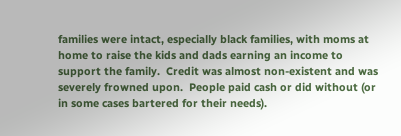families were intact, especially black families, with moms at home to raise the kids and dads earning an income to support the family.  Credit was almost non-existent and was severely frowned upon.  People paid cash or did without (or in some cases bartered for their needs).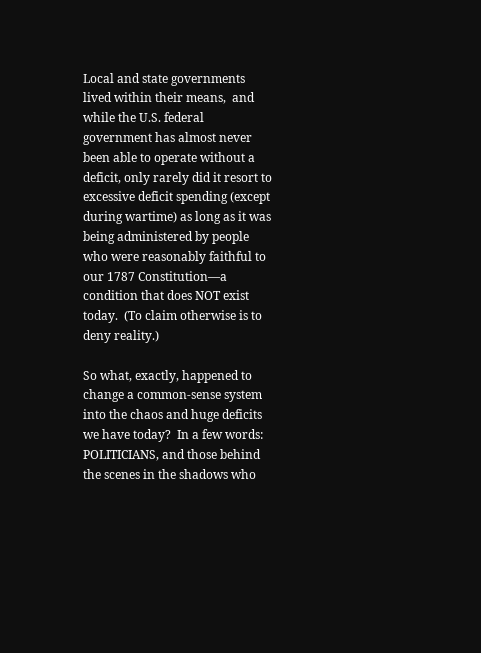Local and state governments lived within their means,  and while the U.S. federal government has almost never been able to operate without a deficit, only rarely did it resort to excessive deficit spending (except during wartime) as long as it was being administered by people who were reasonably faithful to our 1787 Constitution—a condition that does NOT exist today.  (To claim otherwise is to deny reality.)

So what, exactly, happened to change a common-sense system into the chaos and huge deficits we have today?  In a few words:  POLITICIANS, and those behind the scenes in the shadows who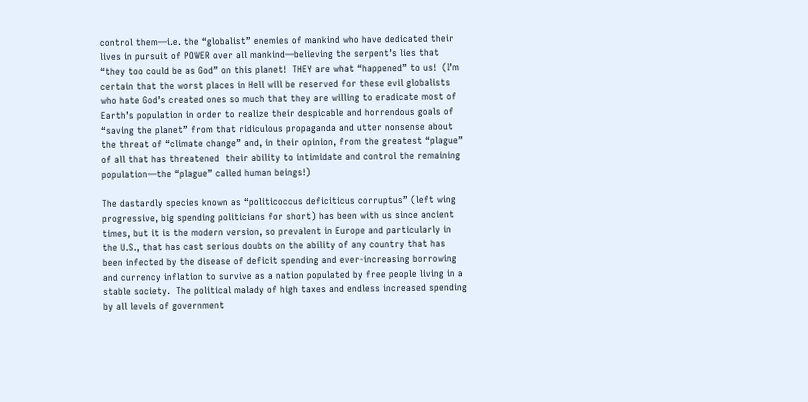control them—i.e. the “globalist” enemies of mankind who have dedicated their lives in pursuit of POWER over all mankind—believing the serpent’s lies that “they too could be as God” on this planet!  THEY are what “happened” to us!  (I’m certain that the worst places in Hell will be reserved for these evil globalists who hate God’s created ones so much that they are willing to eradicate most of Earth’s population in order to realize their despicable and horrendous goals of “saving the planet” from that ridiculous propaganda and utter nonsense about the threat of “climate change” and, in their opinion, from the greatest “plague” of all that has threatened  their ability to intimidate and control the remaining population—the “plague” called human beings!)

The dastardly species known as “politicoccus deficiticus corruptus” (left wing progressive, big spending politicians for short) has been with us since ancient times, but it is the modern version, so prevalent in Europe and particularly in the U.S., that has cast serious doubts on the ability of any country that has been infected by the disease of deficit spending and ever-increasing borrowing and currency inflation to survive as a nation populated by free people living in a stable society.  The political malady of high taxes and endless increased spending by all levels of government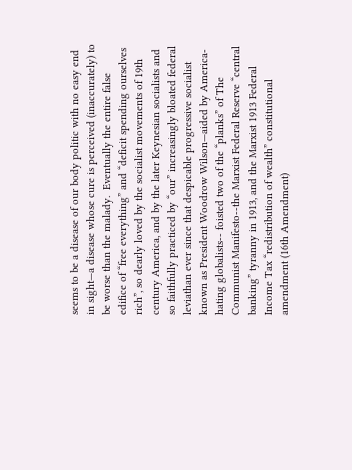seems to be a disease of our body politic with no easy end in sight—a disease whose cure is perceived (inaccurately) to be worse than the malady.  Eventually the entire false edifice of “free everything” and “deficit spending ourselves rich”, so dearly loved by the socialist movements of 19th century America, and by the later Keynesian socialists and so faithfully practiced by “our” increasingly bloated federal leviathan ever since that despicable progressive socialist known as President Woodrow Wilson—aided by America-hating globalists-- foisted two of the “planks” of The Communist Manifesto--the Marxist Federal Reserve “central banking” tyranny in 1913, and the Marxist 1913 Federal Income Tax “redistribution of wealth” constitutional amendment (16th Amendment)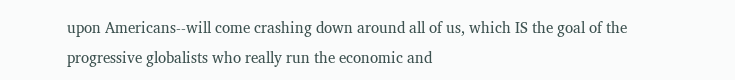upon Americans--will come crashing down around all of us, which IS the goal of the progressive globalists who really run the economic and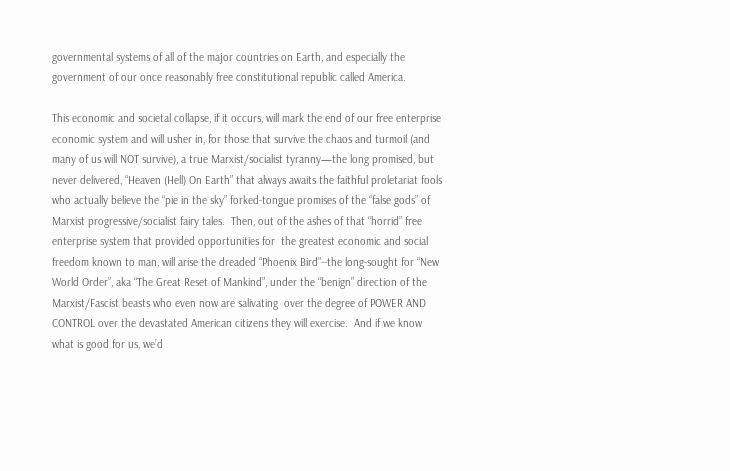governmental systems of all of the major countries on Earth, and especially the government of our once reasonably free constitutional republic called America.

This economic and societal collapse, if it occurs, will mark the end of our free enterprise economic system and will usher in, for those that survive the chaos and turmoil (and many of us will NOT survive), a true Marxist/socialist tyranny—the long promised, but never delivered, “Heaven (Hell) On Earth” that always awaits the faithful proletariat fools who actually believe the “pie in the sky” forked-tongue promises of the “false gods” of Marxist progressive/socialist fairy tales.  Then, out of the ashes of that “horrid” free enterprise system that provided opportunities for  the greatest economic and social freedom known to man, will arise the dreaded “Phoenix Bird”--the long-sought for “New World Order”, aka “The Great Reset of Mankind”, under the “benign” direction of the Marxist/Fascist beasts who even now are salivating  over the degree of POWER AND CONTROL over the devastated American citizens they will exercise.  And if we know what is good for us, we’d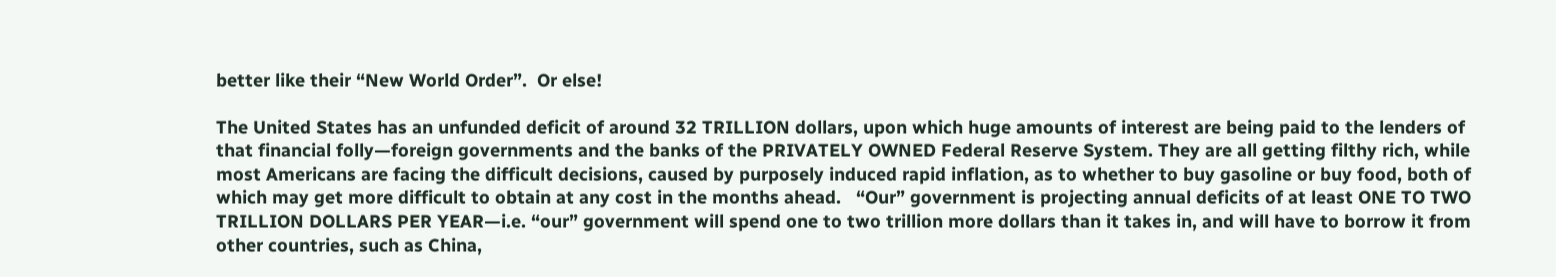better like their “New World Order”.  Or else!

The United States has an unfunded deficit of around 32 TRILLION dollars, upon which huge amounts of interest are being paid to the lenders of that financial folly—foreign governments and the banks of the PRIVATELY OWNED Federal Reserve System. They are all getting filthy rich, while most Americans are facing the difficult decisions, caused by purposely induced rapid inflation, as to whether to buy gasoline or buy food, both of which may get more difficult to obtain at any cost in the months ahead.   “Our” government is projecting annual deficits of at least ONE TO TWO TRILLION DOLLARS PER YEAR—i.e. “our” government will spend one to two trillion more dollars than it takes in, and will have to borrow it from other countries, such as China,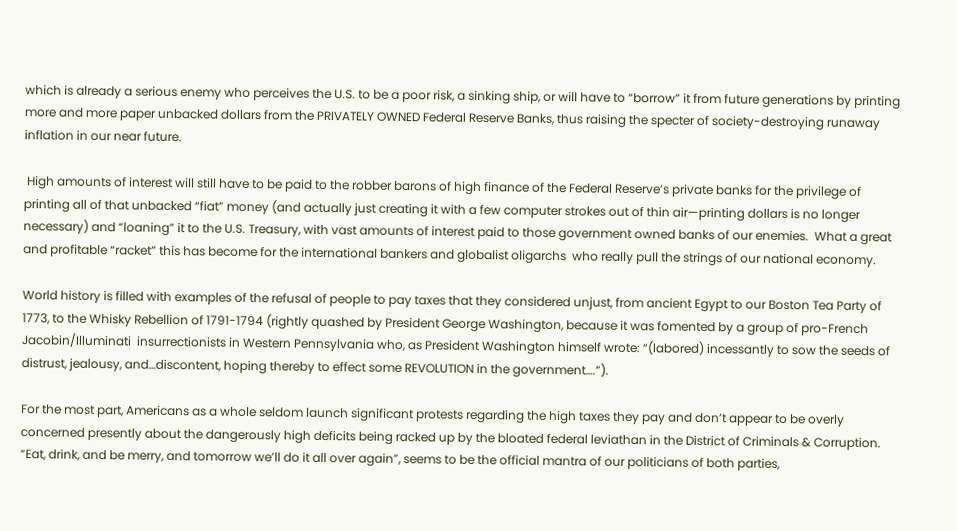which is already a serious enemy who perceives the U.S. to be a poor risk, a sinking ship, or will have to “borrow” it from future generations by printing more and more paper unbacked dollars from the PRIVATELY OWNED Federal Reserve Banks, thus raising the specter of society-destroying runaway inflation in our near future.

 High amounts of interest will still have to be paid to the robber barons of high finance of the Federal Reserve’s private banks for the privilege of printing all of that unbacked “fiat” money (and actually just creating it with a few computer strokes out of thin air—printing dollars is no longer necessary) and “loaning” it to the U.S. Treasury, with vast amounts of interest paid to those government owned banks of our enemies.  What a great and profitable “racket” this has become for the international bankers and globalist oligarchs  who really pull the strings of our national economy.

World history is filled with examples of the refusal of people to pay taxes that they considered unjust, from ancient Egypt to our Boston Tea Party of 1773, to the Whisky Rebellion of 1791-1794 (rightly quashed by President George Washington, because it was fomented by a group of pro-French Jacobin/Illuminati  insurrectionists in Western Pennsylvania who, as President Washington himself wrote: “(labored) incessantly to sow the seeds of distrust, jealousy, and…discontent, hoping thereby to effect some REVOLUTION in the government….”).

For the most part, Americans as a whole seldom launch significant protests regarding the high taxes they pay and don’t appear to be overly concerned presently about the dangerously high deficits being racked up by the bloated federal leviathan in the District of Criminals & Corruption.  “Eat, drink, and be merry, and tomorrow we’ll do it all over again”, seems to be the official mantra of our politicians of both parties,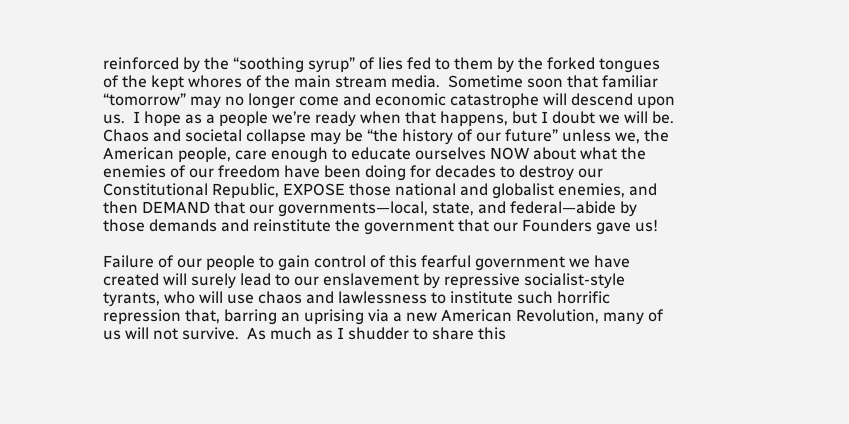reinforced by the “soothing syrup” of lies fed to them by the forked tongues of the kept whores of the main stream media.  Sometime soon that familiar “tomorrow” may no longer come and economic catastrophe will descend upon us.  I hope as a people we’re ready when that happens, but I doubt we will be.  Chaos and societal collapse may be “the history of our future” unless we, the American people, care enough to educate ourselves NOW about what the enemies of our freedom have been doing for decades to destroy our Constitutional Republic, EXPOSE those national and globalist enemies, and then DEMAND that our governments—local, state, and federal—abide by those demands and reinstitute the government that our Founders gave us!

Failure of our people to gain control of this fearful government we have created will surely lead to our enslavement by repressive socialist-style tyrants, who will use chaos and lawlessness to institute such horrific repression that, barring an uprising via a new American Revolution, many of us will not survive.  As much as I shudder to share this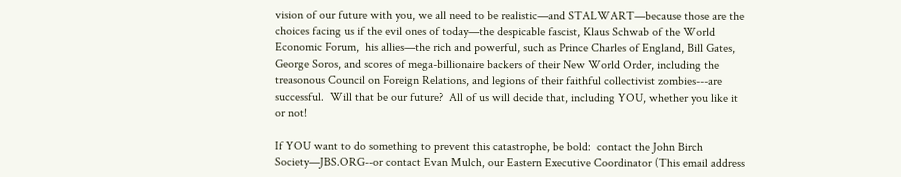vision of our future with you, we all need to be realistic—and STALWART—because those are the choices facing us if the evil ones of today—the despicable fascist, Klaus Schwab of the World Economic Forum,  his allies—the rich and powerful, such as Prince Charles of England, Bill Gates, George Soros, and scores of mega-billionaire backers of their New World Order, including the treasonous Council on Foreign Relations, and legions of their faithful collectivist zombies---are successful.  Will that be our future?  All of us will decide that, including YOU, whether you like it or not!

If YOU want to do something to prevent this catastrophe, be bold:  contact the John Birch Society—JBS.ORG--or contact Evan Mulch, our Eastern Executive Coordinator (This email address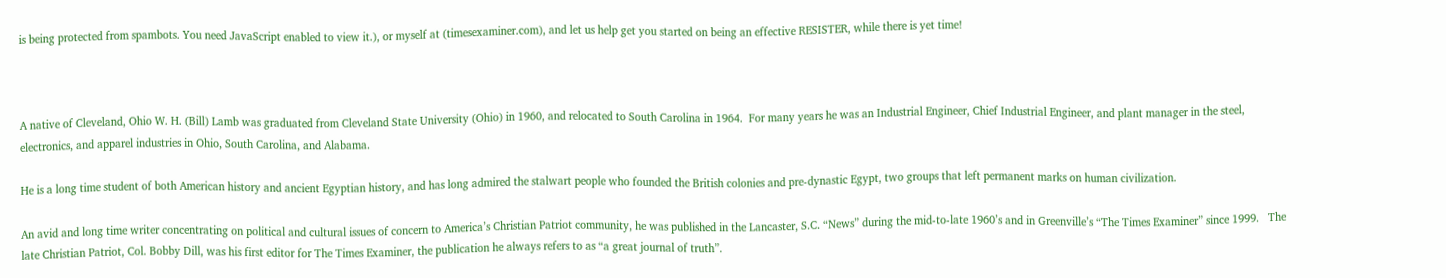is being protected from spambots. You need JavaScript enabled to view it.), or myself at (timesexaminer.com), and let us help get you started on being an effective RESISTER, while there is yet time!



A native of Cleveland, Ohio W. H. (Bill) Lamb was graduated from Cleveland State University (Ohio) in 1960, and relocated to South Carolina in 1964.  For many years he was an Industrial Engineer, Chief Industrial Engineer, and plant manager in the steel, electronics, and apparel industries in Ohio, South Carolina, and Alabama.

He is a long time student of both American history and ancient Egyptian history, and has long admired the stalwart people who founded the British colonies and pre-dynastic Egypt, two groups that left permanent marks on human civilization.

An avid and long time writer concentrating on political and cultural issues of concern to America’s Christian Patriot community, he was published in the Lancaster, S.C. “News” during the mid-to-late 1960’s and in Greenville’s “The Times Examiner” since 1999.   The late Christian Patriot, Col. Bobby Dill, was his first editor for The Times Examiner, the publication he always refers to as “a great journal of truth”.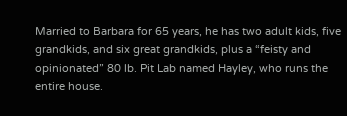Married to Barbara for 65 years, he has two adult kids, five grandkids, and six great grandkids, plus a “feisty and opinionated” 80 lb. Pit Lab named Hayley, who runs the entire house.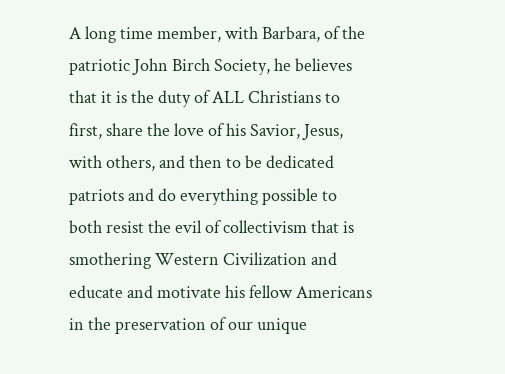A long time member, with Barbara, of the patriotic John Birch Society, he believes that it is the duty of ALL Christians to first, share the love of his Savior, Jesus, with others, and then to be dedicated patriots and do everything possible to both resist the evil of collectivism that is smothering Western Civilization and educate and motivate his fellow Americans in the preservation of our unique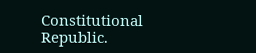Constitutional Republic.